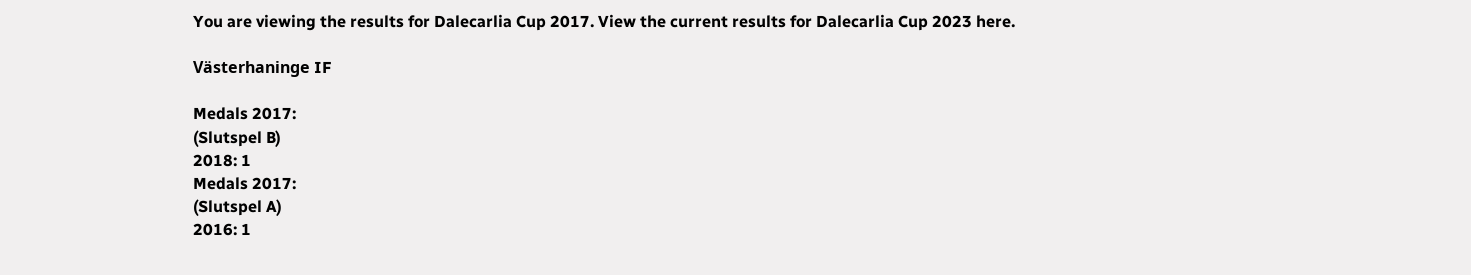You are viewing the results for Dalecarlia Cup 2017. View the current results for Dalecarlia Cup 2023 here.

Västerhaninge IF

Medals 2017:
(Slutspel B)
2018: 1
Medals 2017:
(Slutspel A)
2016: 1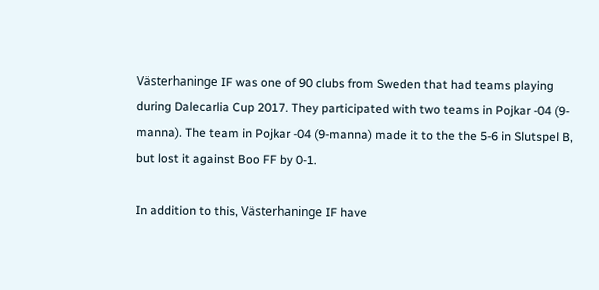Västerhaninge IF was one of 90 clubs from Sweden that had teams playing during Dalecarlia Cup 2017. They participated with two teams in Pojkar -04 (9-manna). The team in Pojkar -04 (9-manna) made it to the the 5-6 in Slutspel B, but lost it against Boo FF by 0-1.

In addition to this, Västerhaninge IF have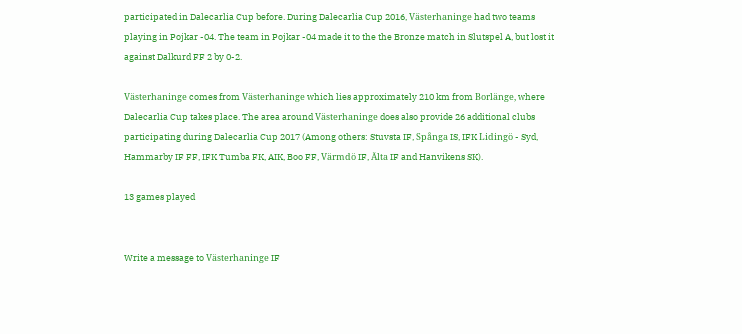participated in Dalecarlia Cup before. During Dalecarlia Cup 2016, Västerhaninge had two teams playing in Pojkar -04. The team in Pojkar -04 made it to the the Bronze match in Slutspel A, but lost it against Dalkurd FF 2 by 0-2.

Västerhaninge comes from Västerhaninge which lies approximately 210 km from Borlänge, where Dalecarlia Cup takes place. The area around Västerhaninge does also provide 26 additional clubs participating during Dalecarlia Cup 2017 (Among others: Stuvsta IF, Spånga IS, IFK Lidingö - Syd, Hammarby IF FF, IFK Tumba FK, AIK, Boo FF, Värmdö IF, Älta IF and Hanvikens SK).

13 games played


Write a message to Västerhaninge IF